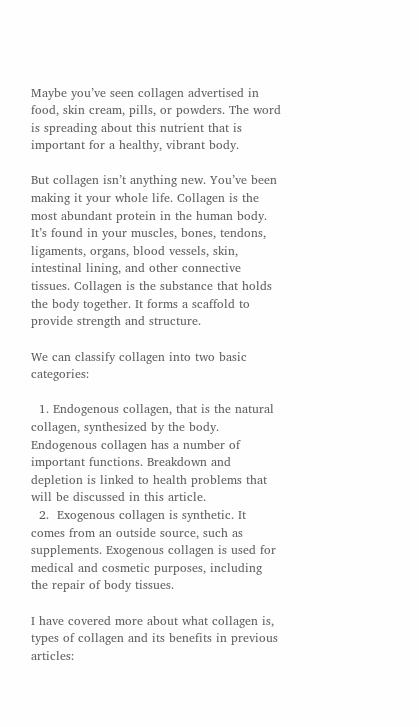Maybe you’ve seen collagen advertised in food, skin cream, pills, or powders. The word is spreading about this nutrient that is important for a healthy, vibrant body.

But collagen isn’t anything new. You’ve been making it your whole life. Collagen is the most abundant protein in the human body. It’s found in your muscles, bones, tendons, ligaments, organs, blood vessels, skin, intestinal lining, and other connective tissues. Collagen is the substance that holds the body together. It forms a scaffold to provide strength and structure.

We can classify collagen into two basic categories:

  1. Endogenous collagen, that is the natural collagen, synthesized by the body. Endogenous collagen has a number of important functions. Breakdown and depletion is linked to health problems that will be discussed in this article.
  2.  Exogenous collagen is synthetic. It comes from an outside source, such as supplements. Exogenous collagen is used for medical and cosmetic purposes, including the repair of body tissues.

I have covered more about what collagen is, types of collagen and its benefits in previous articles: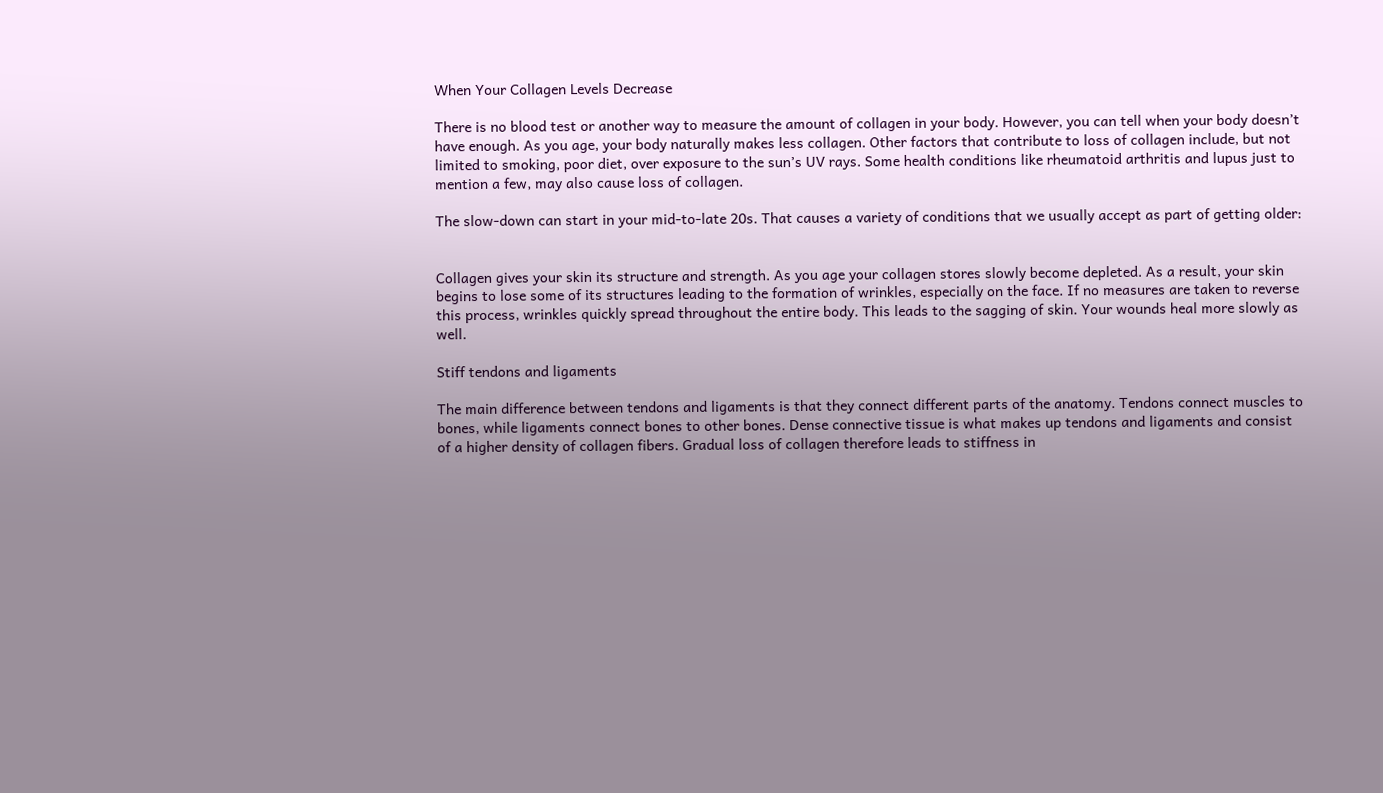When Your Collagen Levels Decrease

There is no blood test or another way to measure the amount of collagen in your body. However, you can tell when your body doesn’t have enough. As you age, your body naturally makes less collagen. Other factors that contribute to loss of collagen include, but not limited to smoking, poor diet, over exposure to the sun’s UV rays. Some health conditions like rheumatoid arthritis and lupus just to mention a few, may also cause loss of collagen.

The slow-down can start in your mid-to-late 20s. That causes a variety of conditions that we usually accept as part of getting older:


Collagen gives your skin its structure and strength. As you age your collagen stores slowly become depleted. As a result, your skin begins to lose some of its structures leading to the formation of wrinkles, especially on the face. If no measures are taken to reverse this process, wrinkles quickly spread throughout the entire body. This leads to the sagging of skin. Your wounds heal more slowly as well.

Stiff tendons and ligaments

The main difference between tendons and ligaments is that they connect different parts of the anatomy. Tendons connect muscles to bones, while ligaments connect bones to other bones. Dense connective tissue is what makes up tendons and ligaments and consist of a higher density of collagen fibers. Gradual loss of collagen therefore leads to stiffness in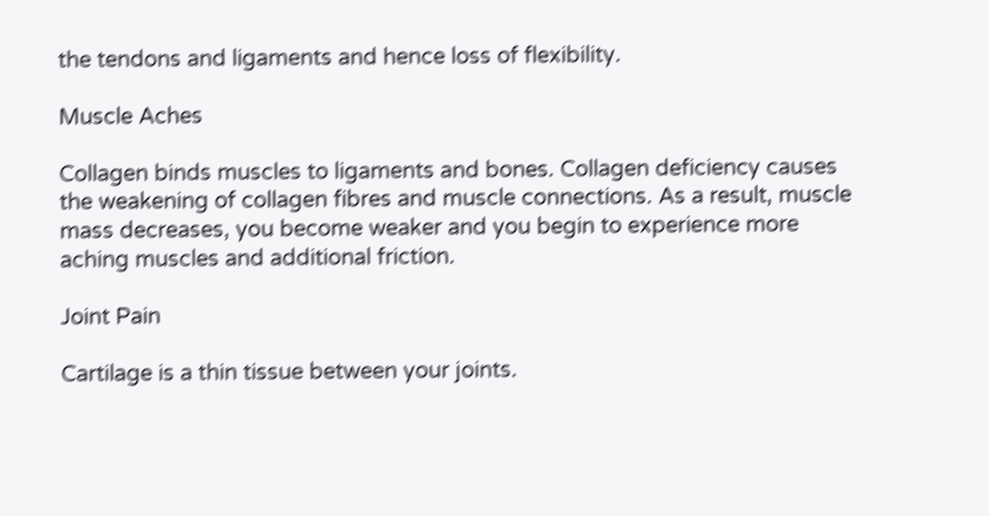the tendons and ligaments and hence loss of flexibility.

Muscle Aches

Collagen binds muscles to ligaments and bones. Collagen deficiency causes the weakening of collagen fibres and muscle connections. As a result, muscle mass decreases, you become weaker and you begin to experience more aching muscles and additional friction.

Joint Pain

Cartilage is a thin tissue between your joints.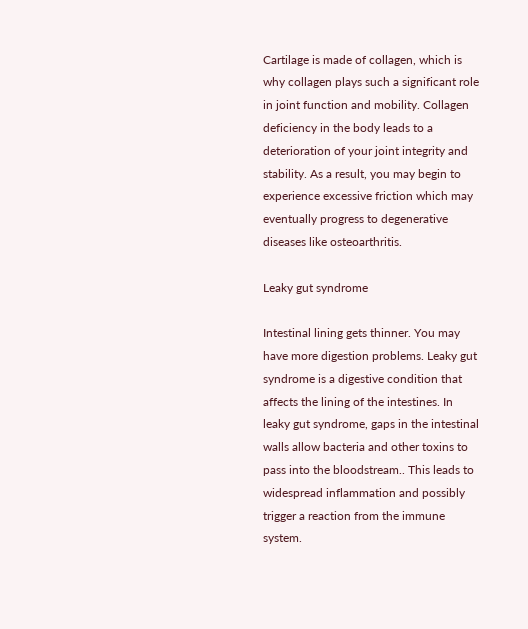Cartilage is made of collagen, which is why collagen plays such a significant role in joint function and mobility. Collagen deficiency in the body leads to a deterioration of your joint integrity and stability. As a result, you may begin to experience excessive friction which may eventually progress to degenerative diseases like osteoarthritis.

Leaky gut syndrome

Intestinal lining gets thinner. You may have more digestion problems. Leaky gut syndrome is a digestive condition that affects the lining of the intestines. In leaky gut syndrome, gaps in the intestinal walls allow bacteria and other toxins to pass into the bloodstream.. This leads to widespread inflammation and possibly trigger a reaction from the immune system.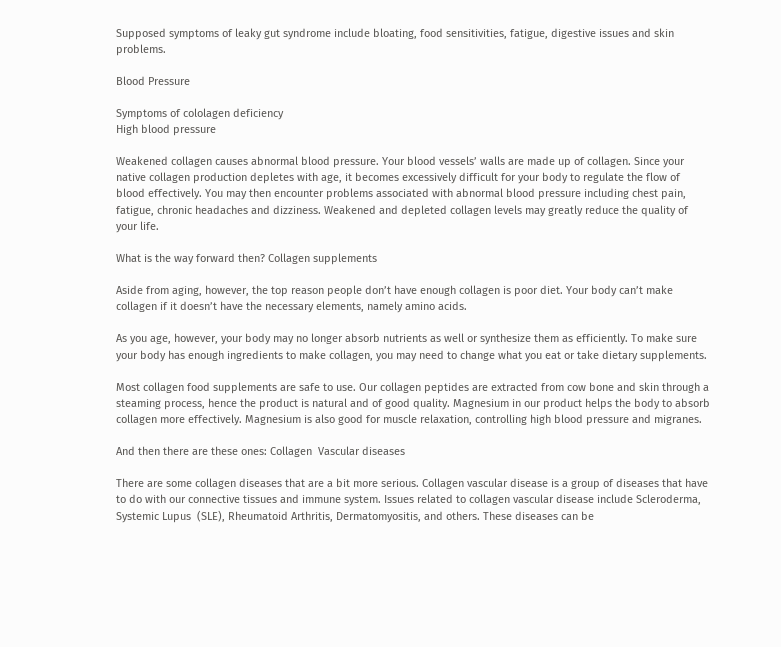Supposed symptoms of leaky gut syndrome include bloating, food sensitivities, fatigue, digestive issues and skin problems.

Blood Pressure

Symptoms of cololagen deficiency
High blood pressure

Weakened collagen causes abnormal blood pressure. Your blood vessels’ walls are made up of collagen. Since your native collagen production depletes with age, it becomes excessively difficult for your body to regulate the flow of blood effectively. You may then encounter problems associated with abnormal blood pressure including chest pain, fatigue, chronic headaches and dizziness. Weakened and depleted collagen levels may greatly reduce the quality of your life.

What is the way forward then? Collagen supplements

Aside from aging, however, the top reason people don’t have enough collagen is poor diet. Your body can’t make collagen if it doesn’t have the necessary elements, namely amino acids.

As you age, however, your body may no longer absorb nutrients as well or synthesize them as efficiently. To make sure your body has enough ingredients to make collagen, you may need to change what you eat or take dietary supplements.

Most collagen food supplements are safe to use. Our collagen peptides are extracted from cow bone and skin through a steaming process, hence the product is natural and of good quality. Magnesium in our product helps the body to absorb collagen more effectively. Magnesium is also good for muscle relaxation, controlling high blood pressure and migranes.

And then there are these ones: Collagen  Vascular diseases

There are some collagen diseases that are a bit more serious. Collagen vascular disease is a group of diseases that have to do with our connective tissues and immune system. Issues related to collagen vascular disease include Scleroderma, Systemic Lupus  (SLE), Rheumatoid Arthritis, Dermatomyositis, and others. These diseases can be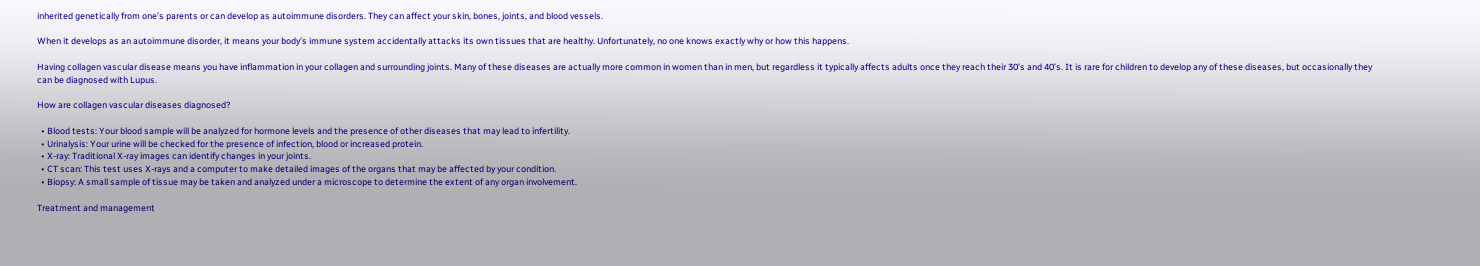inherited genetically from one’s parents or can develop as autoimmune disorders. They can affect your skin, bones, joints, and blood vessels.

When it develops as an autoimmune disorder, it means your body’s immune system accidentally attacks its own tissues that are healthy. Unfortunately, no one knows exactly why or how this happens.

Having collagen vascular disease means you have inflammation in your collagen and surrounding joints. Many of these diseases are actually more common in women than in men, but regardless it typically affects adults once they reach their 30’s and 40’s. It is rare for children to develop any of these diseases, but occasionally they can be diagnosed with Lupus.

How are collagen vascular diseases diagnosed?

  • Blood tests: Your blood sample will be analyzed for hormone levels and the presence of other diseases that may lead to infertility.
  • Urinalysis: Your urine will be checked for the presence of infection, blood or increased protein.
  • X-ray: Traditional X-ray images can identify changes in your joints.
  • CT scan: This test uses X-rays and a computer to make detailed images of the organs that may be affected by your condition.
  • Biopsy: A small sample of tissue may be taken and analyzed under a microscope to determine the extent of any organ involvement.

Treatment and management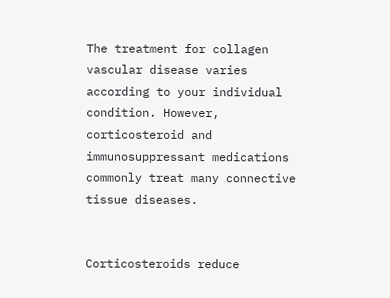The treatment for collagen vascular disease varies according to your individual condition. However, corticosteroid and immunosuppressant medications commonly treat many connective tissue diseases.


Corticosteroids reduce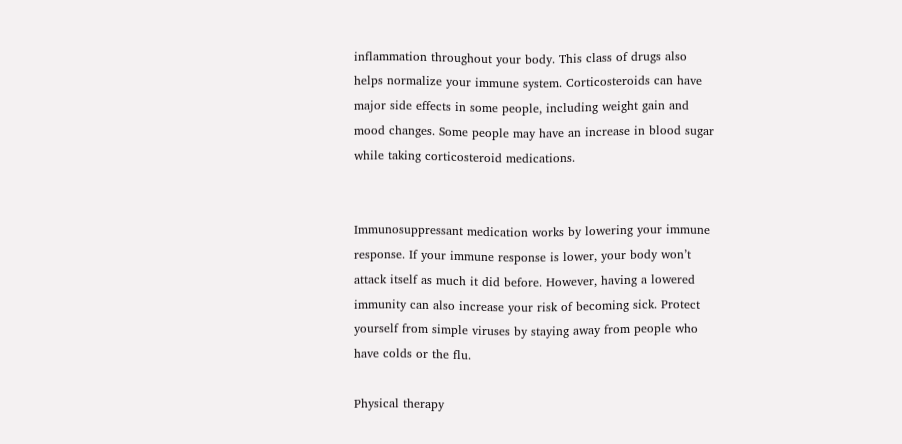inflammation throughout your body. This class of drugs also helps normalize your immune system. Corticosteroids can have major side effects in some people, including weight gain and mood changes. Some people may have an increase in blood sugar while taking corticosteroid medications.


Immunosuppressant medication works by lowering your immune response. If your immune response is lower, your body won’t attack itself as much it did before. However, having a lowered immunity can also increase your risk of becoming sick. Protect yourself from simple viruses by staying away from people who have colds or the flu.

Physical therapy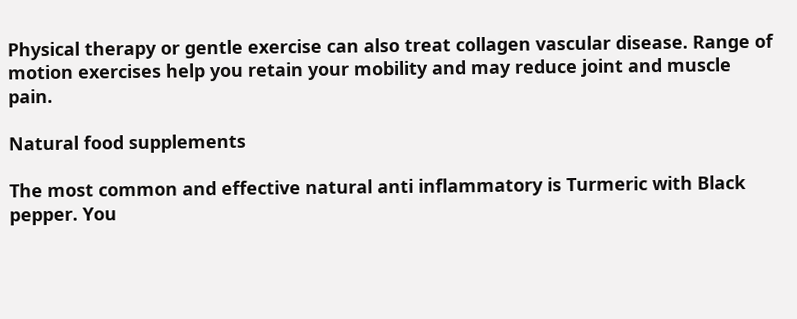Physical therapy or gentle exercise can also treat collagen vascular disease. Range of motion exercises help you retain your mobility and may reduce joint and muscle pain.

Natural food supplements

The most common and effective natural anti inflammatory is Turmeric with Black pepper. You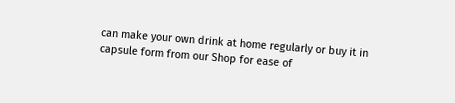can make your own drink at home regularly or buy it in capsule form from our Shop for ease of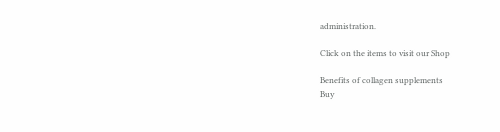administration.

Click on the items to visit our Shop

Benefits of collagen supplements
Buy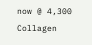now @ 4,300 Collagen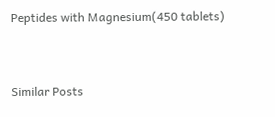Peptides with Magnesium(450 tablets)



Similar Posts